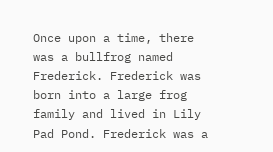Once upon a time, there was a bullfrog named Frederick. Frederick was born into a large frog family and lived in Lily Pad Pond. Frederick was a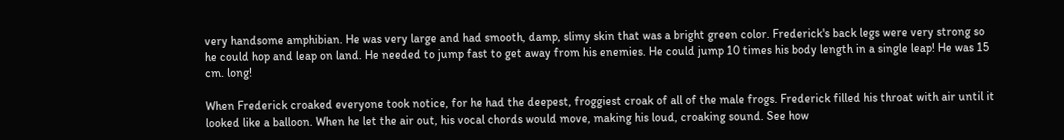very handsome amphibian. He was very large and had smooth, damp, slimy skin that was a bright green color. Frederick's back legs were very strong so he could hop and leap on land. He needed to jump fast to get away from his enemies. He could jump 10 times his body length in a single leap! He was 15 cm. long!

When Frederick croaked everyone took notice, for he had the deepest, froggiest croak of all of the male frogs. Frederick filled his throat with air until it looked like a balloon. When he let the air out, his vocal chords would move, making his loud, croaking sound. See how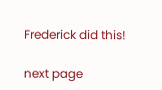Frederick did this!

next page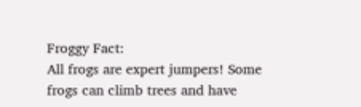Froggy Fact:
All frogs are expert jumpers! Some frogs can climb trees and have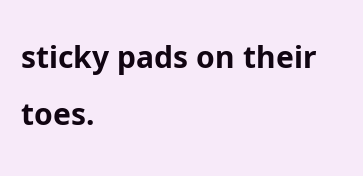sticky pads on their toes.